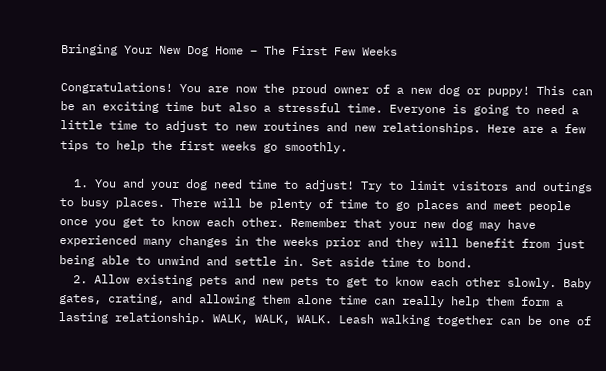Bringing Your New Dog Home – The First Few Weeks

Congratulations! You are now the proud owner of a new dog or puppy! This can be an exciting time but also a stressful time. Everyone is going to need a little time to adjust to new routines and new relationships. Here are a few tips to help the first weeks go smoothly.

  1. You and your dog need time to adjust! Try to limit visitors and outings to busy places. There will be plenty of time to go places and meet people once you get to know each other. Remember that your new dog may have experienced many changes in the weeks prior and they will benefit from just being able to unwind and settle in. Set aside time to bond.
  2. Allow existing pets and new pets to get to know each other slowly. Baby gates, crating, and allowing them alone time can really help them form a lasting relationship. WALK, WALK, WALK. Leash walking together can be one of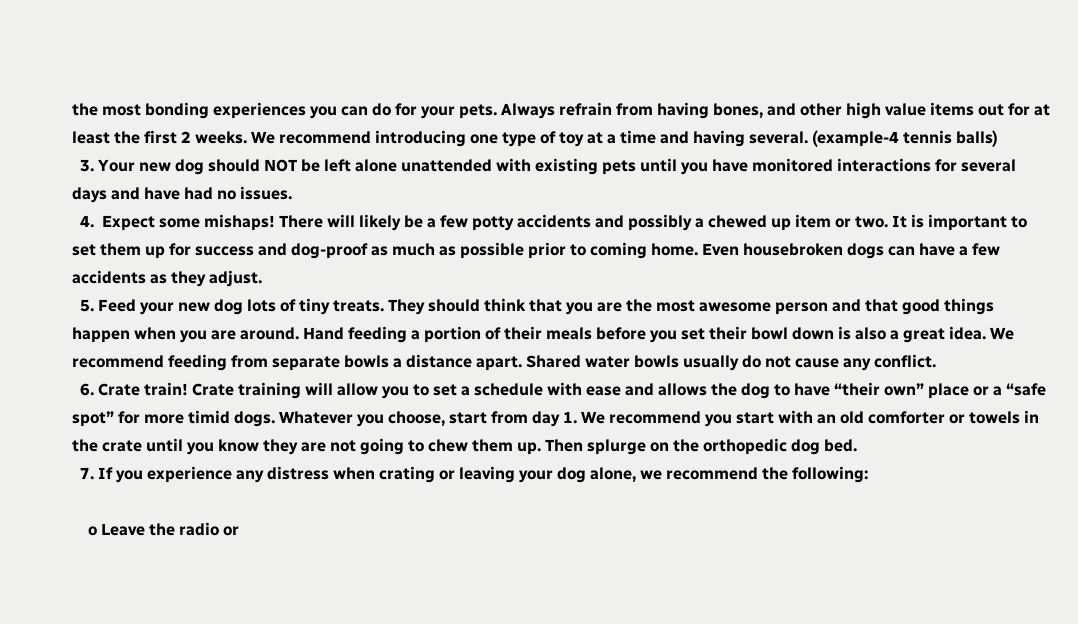the most bonding experiences you can do for your pets. Always refrain from having bones, and other high value items out for at least the first 2 weeks. We recommend introducing one type of toy at a time and having several. (example-4 tennis balls)
  3. Your new dog should NOT be left alone unattended with existing pets until you have monitored interactions for several days and have had no issues.
  4.  Expect some mishaps! There will likely be a few potty accidents and possibly a chewed up item or two. It is important to set them up for success and dog-proof as much as possible prior to coming home. Even housebroken dogs can have a few accidents as they adjust.
  5. Feed your new dog lots of tiny treats. They should think that you are the most awesome person and that good things happen when you are around. Hand feeding a portion of their meals before you set their bowl down is also a great idea. We recommend feeding from separate bowls a distance apart. Shared water bowls usually do not cause any conflict.
  6. Crate train! Crate training will allow you to set a schedule with ease and allows the dog to have “their own” place or a “safe spot” for more timid dogs. Whatever you choose, start from day 1. We recommend you start with an old comforter or towels in the crate until you know they are not going to chew them up. Then splurge on the orthopedic dog bed.
  7. If you experience any distress when crating or leaving your dog alone, we recommend the following:

    o Leave the radio or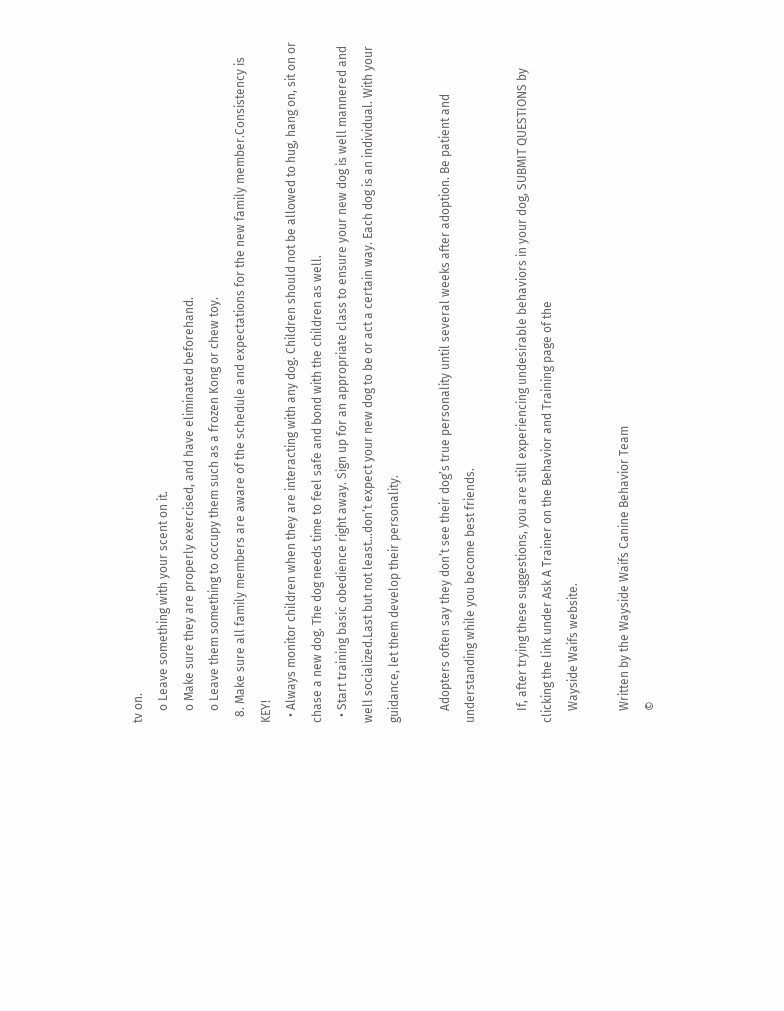tv on.
    o Leave something with your scent on it.
    o Make sure they are properly exercised, and have eliminated beforehand.
    o Leave them something to occupy them such as a frozen Kong or chew toy.
  8. Make sure all family members are aware of the schedule and expectations for the new family member.Consistency is KEY!
  • Always monitor children when they are interacting with any dog. Children should not be allowed to hug, hang on, sit on or chase a new dog. The dog needs time to feel safe and bond with the children as well.
  • Start training basic obedience right away. Sign up for an appropriate class to ensure your new dog is well mannered and well socialized.Last but not least…don’t expect your new dog to be or act a certain way. Each dog is an individual. With your guidance, let them develop their personality.

    Adopters often say they don’t see their dog’s true personality until several weeks after adoption. Be patient and understanding while you become best friends.

    If, after trying these suggestions, you are still experiencing undesirable behaviors in your dog, SUBMIT QUESTIONS by clicking the link under Ask A Trainer on the Behavior and Training page of the
    Wayside Waifs website.

    Written by the Wayside Waifs Canine Behavior Team
    ©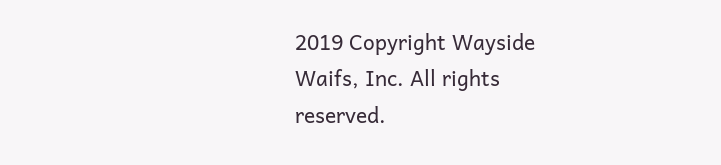2019 Copyright Wayside Waifs, Inc. All rights reserved.